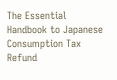The Essential Handbook to Japanese Consumption Tax Refund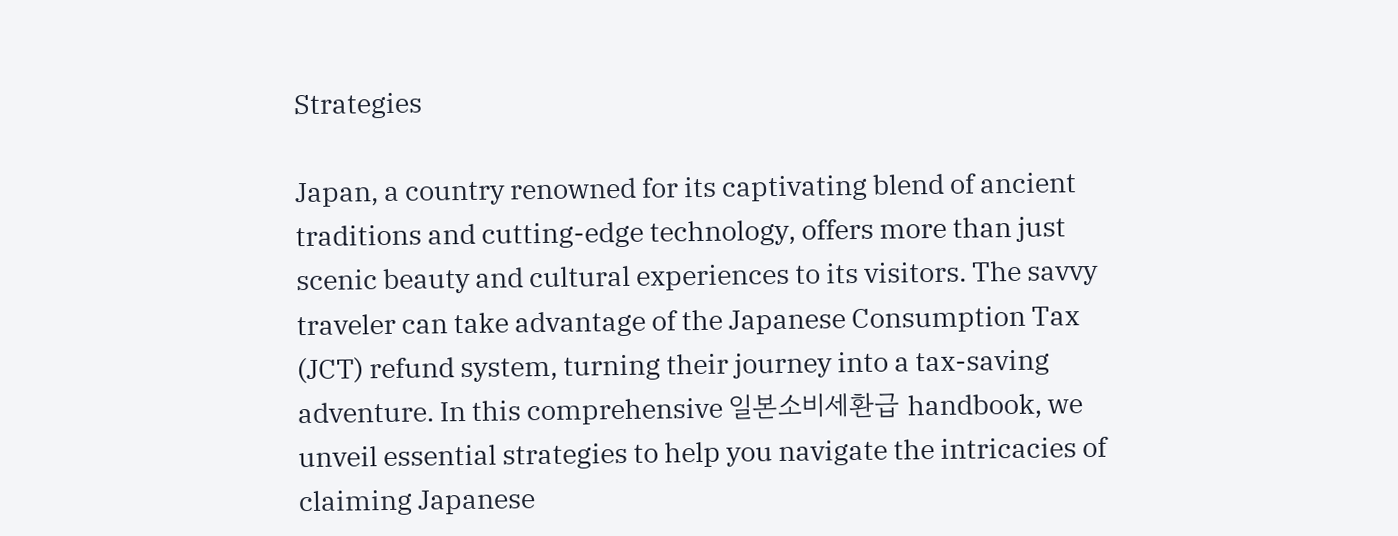Strategies

Japan, a country renowned for its captivating blend of ancient traditions and cutting-edge technology, offers more than just scenic beauty and cultural experiences to its visitors. The savvy traveler can take advantage of the Japanese Consumption Tax (JCT) refund system, turning their journey into a tax-saving adventure. In this comprehensive 일본소비세환급 handbook, we unveil essential strategies to help you navigate the intricacies of claiming Japanese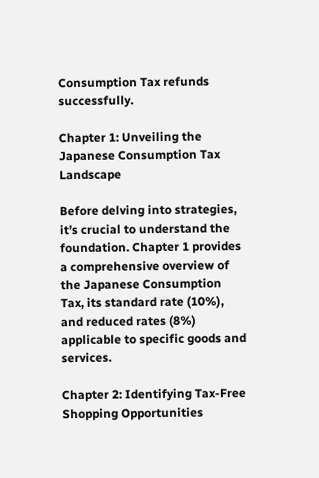Consumption Tax refunds successfully.

Chapter 1: Unveiling the Japanese Consumption Tax Landscape

Before delving into strategies, it’s crucial to understand the foundation. Chapter 1 provides a comprehensive overview of the Japanese Consumption Tax, its standard rate (10%), and reduced rates (8%) applicable to specific goods and services.

Chapter 2: Identifying Tax-Free Shopping Opportunities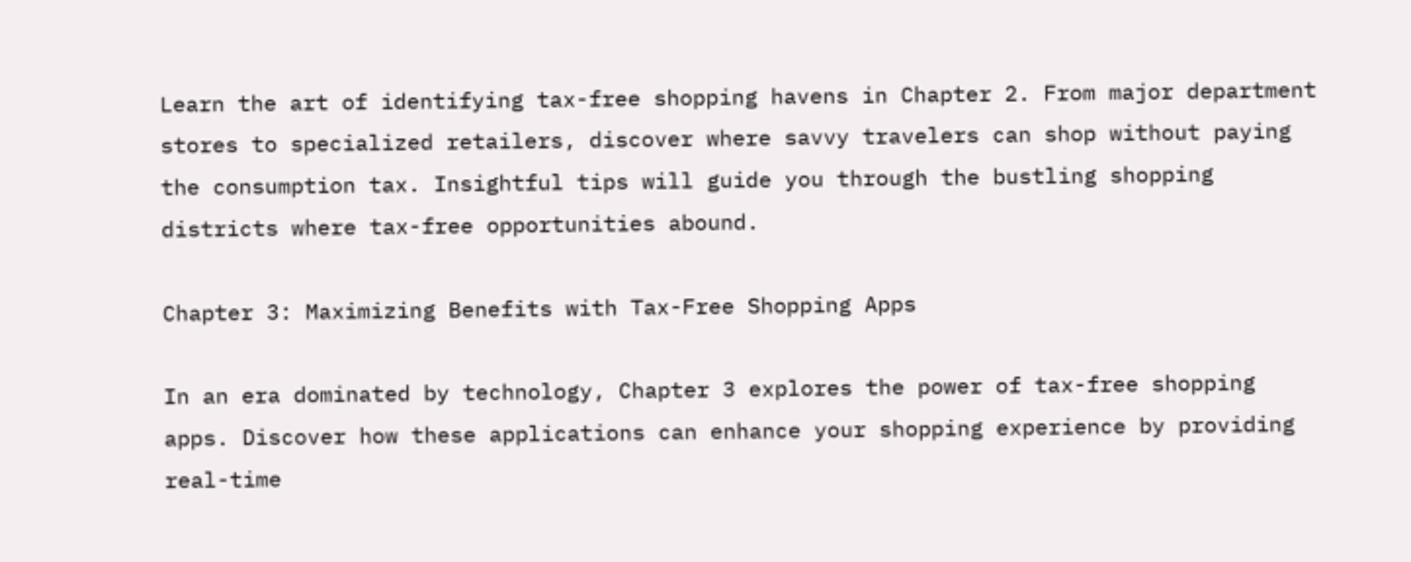Learn the art of identifying tax-free shopping havens in Chapter 2. From major department stores to specialized retailers, discover where savvy travelers can shop without paying the consumption tax. Insightful tips will guide you through the bustling shopping districts where tax-free opportunities abound.

Chapter 3: Maximizing Benefits with Tax-Free Shopping Apps

In an era dominated by technology, Chapter 3 explores the power of tax-free shopping apps. Discover how these applications can enhance your shopping experience by providing real-time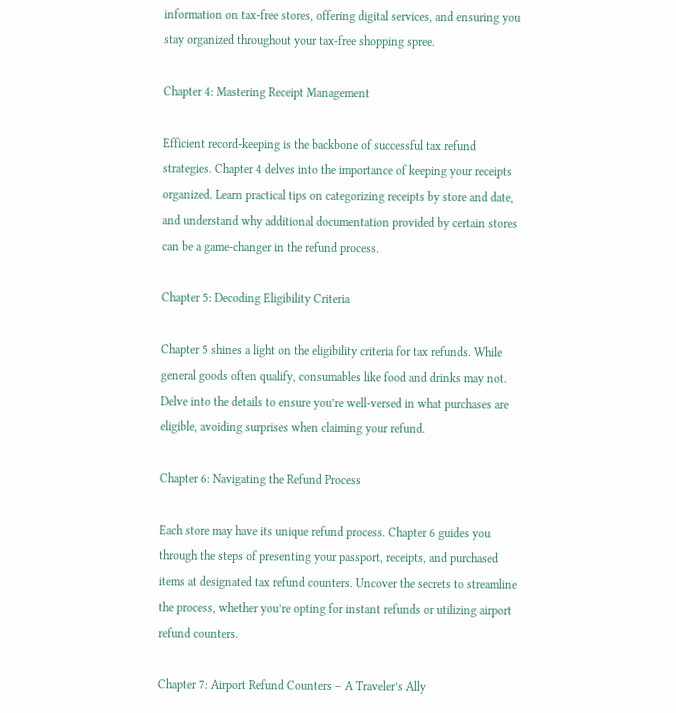information on tax-free stores, offering digital services, and ensuring you stay organized throughout your tax-free shopping spree.

Chapter 4: Mastering Receipt Management

Efficient record-keeping is the backbone of successful tax refund strategies. Chapter 4 delves into the importance of keeping your receipts organized. Learn practical tips on categorizing receipts by store and date, and understand why additional documentation provided by certain stores can be a game-changer in the refund process.

Chapter 5: Decoding Eligibility Criteria

Chapter 5 shines a light on the eligibility criteria for tax refunds. While general goods often qualify, consumables like food and drinks may not. Delve into the details to ensure you’re well-versed in what purchases are eligible, avoiding surprises when claiming your refund.

Chapter 6: Navigating the Refund Process

Each store may have its unique refund process. Chapter 6 guides you through the steps of presenting your passport, receipts, and purchased items at designated tax refund counters. Uncover the secrets to streamline the process, whether you’re opting for instant refunds or utilizing airport refund counters.

Chapter 7: Airport Refund Counters – A Traveler’s Ally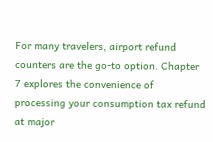For many travelers, airport refund counters are the go-to option. Chapter 7 explores the convenience of processing your consumption tax refund at major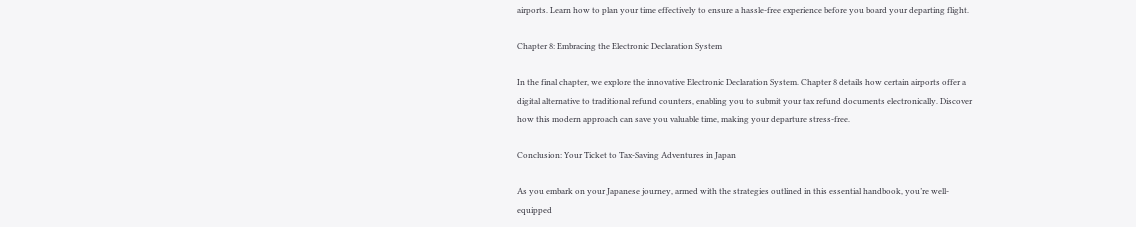airports. Learn how to plan your time effectively to ensure a hassle-free experience before you board your departing flight.

Chapter 8: Embracing the Electronic Declaration System

In the final chapter, we explore the innovative Electronic Declaration System. Chapter 8 details how certain airports offer a digital alternative to traditional refund counters, enabling you to submit your tax refund documents electronically. Discover how this modern approach can save you valuable time, making your departure stress-free.

Conclusion: Your Ticket to Tax-Saving Adventures in Japan

As you embark on your Japanese journey, armed with the strategies outlined in this essential handbook, you’re well-equipped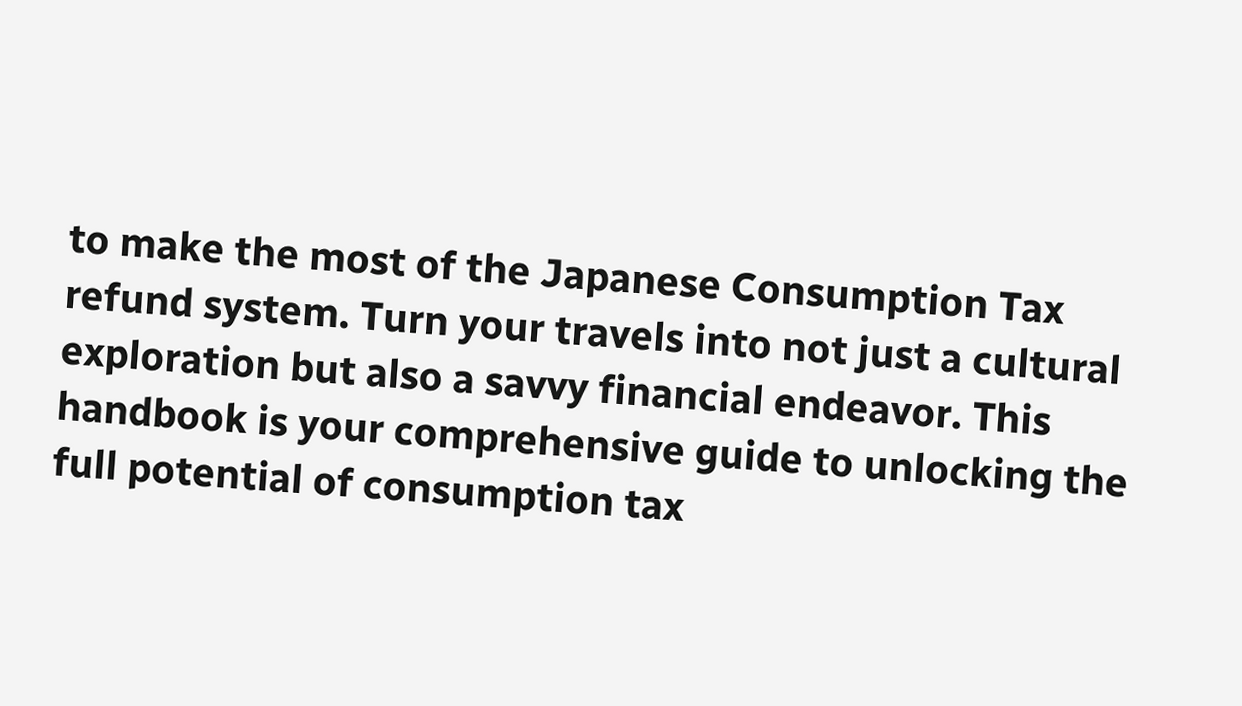to make the most of the Japanese Consumption Tax refund system. Turn your travels into not just a cultural exploration but also a savvy financial endeavor. This handbook is your comprehensive guide to unlocking the full potential of consumption tax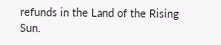refunds in the Land of the Rising Sun.